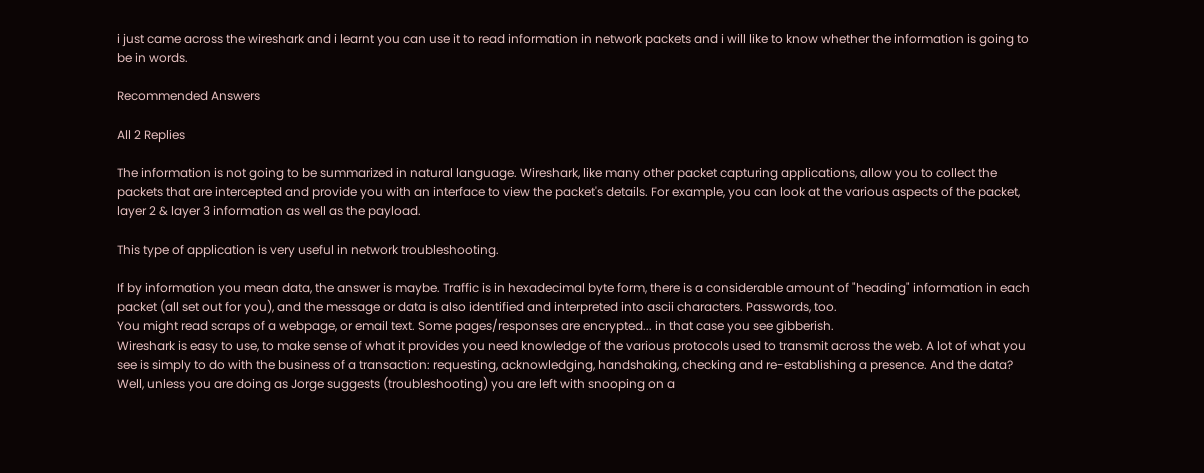i just came across the wireshark and i learnt you can use it to read information in network packets and i will like to know whether the information is going to be in words.

Recommended Answers

All 2 Replies

The information is not going to be summarized in natural language. Wireshark, like many other packet capturing applications, allow you to collect the packets that are intercepted and provide you with an interface to view the packet's details. For example, you can look at the various aspects of the packet, layer 2 & layer 3 information as well as the payload.

This type of application is very useful in network troubleshooting.

If by information you mean data, the answer is maybe. Traffic is in hexadecimal byte form, there is a considerable amount of "heading" information in each packet (all set out for you), and the message or data is also identified and interpreted into ascii characters. Passwords, too.
You might read scraps of a webpage, or email text. Some pages/responses are encrypted... in that case you see gibberish.
Wireshark is easy to use, to make sense of what it provides you need knowledge of the various protocols used to transmit across the web. A lot of what you see is simply to do with the business of a transaction: requesting, acknowledging, handshaking, checking and re-establishing a presence. And the data? Well, unless you are doing as Jorge suggests (troubleshooting) you are left with snooping on a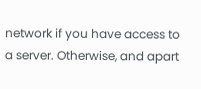network if you have access to a server. Otherwise, and apart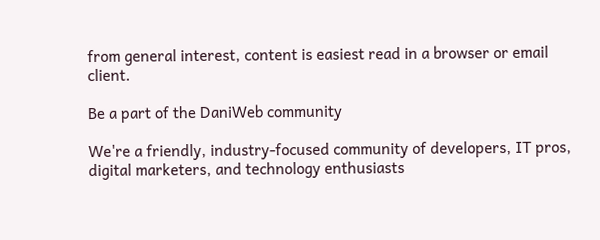from general interest, content is easiest read in a browser or email client.

Be a part of the DaniWeb community

We're a friendly, industry-focused community of developers, IT pros, digital marketers, and technology enthusiasts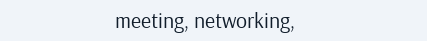meeting, networking,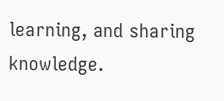learning, and sharing knowledge.